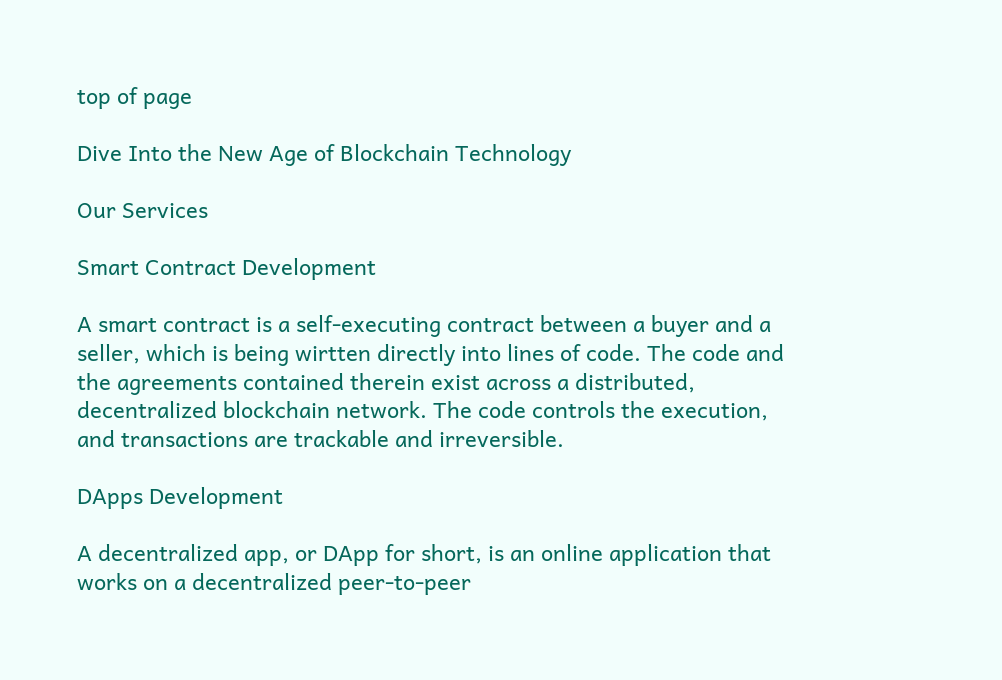top of page

Dive Into the New Age of Blockchain Technology

Our Services

Smart Contract Development

A smart contract is a self-executing contract between a buyer and a seller, which is being wirtten directly into lines of code. The code and the agreements contained therein exist across a distributed, decentralized blockchain network. The code controls the execution, and transactions are trackable and irreversible.

DApps Development

A decentralized app, or DApp for short, is an online application that works on a decentralized peer-to-peer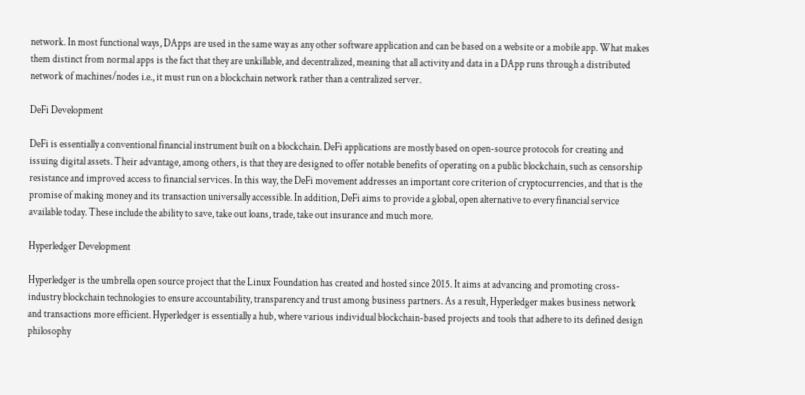network. In most functional ways, DApps are used in the same way as any other software application and can be based on a website or a mobile app. What makes them distinct from normal apps is the fact that they are unkillable, and decentralized, meaning that all activity and data in a DApp runs through a distributed network of machines/nodes i.e., it must run on a blockchain network rather than a centralized server.

DeFi Development

DeFi is essentially a conventional financial instrument built on a blockchain. DeFi applications are mostly based on open-source protocols for creating and issuing digital assets. Their advantage, among others, is that they are designed to offer notable benefits of operating on a public blockchain, such as censorship resistance and improved access to financial services. In this way, the DeFi movement addresses an important core criterion of cryptocurrencies, and that is the promise of making money and its transaction universally accessible. In addition, DeFi aims to provide a global, open alternative to every financial service available today. These include the ability to save, take out loans, trade, take out insurance and much more.

Hyperledger Development

Hyperledger is the umbrella open source project that the Linux Foundation has created and hosted since 2015. It aims at advancing and promoting cross-industry blockchain technologies to ensure accountability, transparency and trust among business partners. As a result, Hyperledger makes business network and transactions more efficient. Hyperledger is essentially a hub, where various individual blockchain-based projects and tools that adhere to its defined design philosophy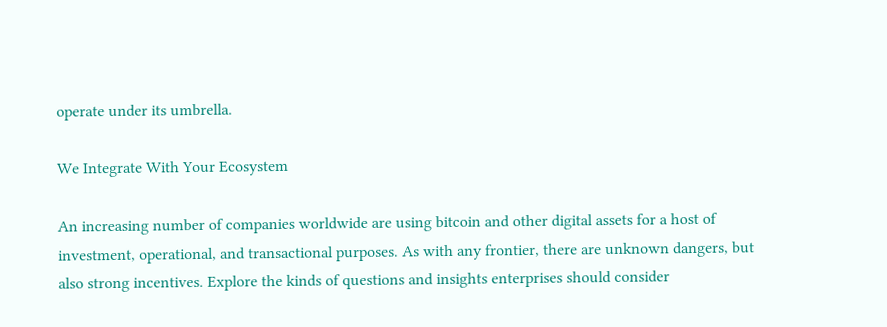operate under its umbrella.

We Integrate With Your Ecosystem

An increasing number of companies worldwide are using bitcoin and other digital assets for a host of investment, operational, and transactional purposes. As with any frontier, there are unknown dangers, but also strong incentives. Explore the kinds of questions and insights enterprises should consider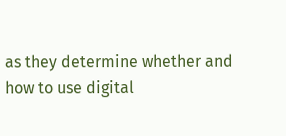as they determine whether and how to use digital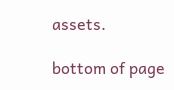assets.

bottom of page